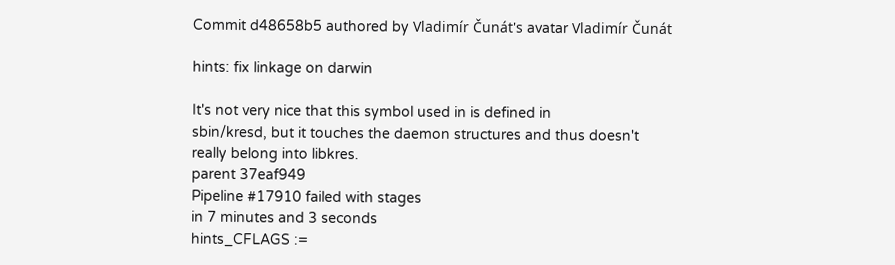Commit d48658b5 authored by Vladimír Čunát's avatar Vladimír Čunát

hints: fix linkage on darwin

It's not very nice that this symbol used in is defined in
sbin/kresd, but it touches the daemon structures and thus doesn't
really belong into libkres.
parent 37eaf949
Pipeline #17910 failed with stages
in 7 minutes and 3 seconds
hints_CFLAGS :=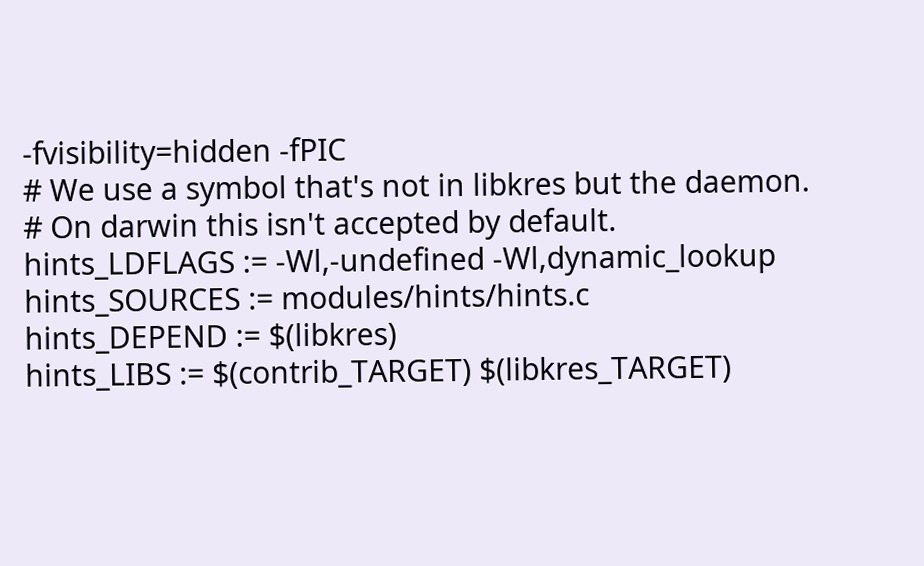-fvisibility=hidden -fPIC
# We use a symbol that's not in libkres but the daemon.
# On darwin this isn't accepted by default.
hints_LDFLAGS := -Wl,-undefined -Wl,dynamic_lookup
hints_SOURCES := modules/hints/hints.c
hints_DEPEND := $(libkres)
hints_LIBS := $(contrib_TARGET) $(libkres_TARGET)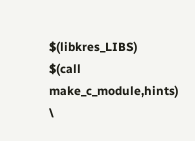$(libkres_LIBS)
$(call make_c_module,hints)
\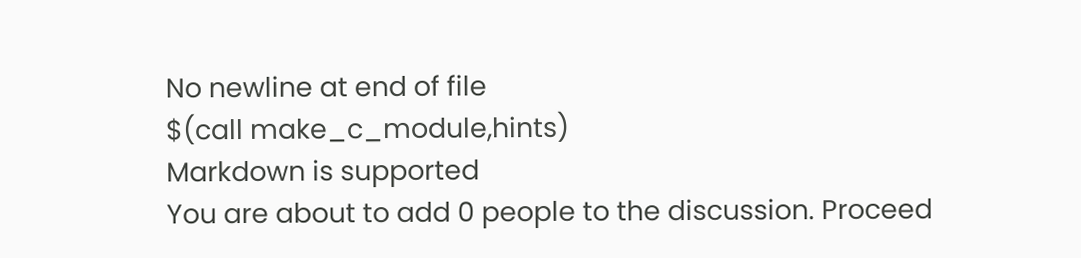No newline at end of file
$(call make_c_module,hints)
Markdown is supported
You are about to add 0 people to the discussion. Proceed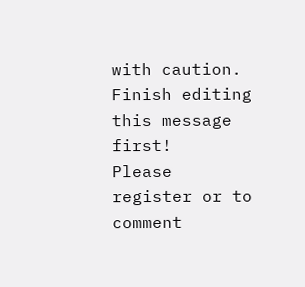with caution.
Finish editing this message first!
Please register or to comment